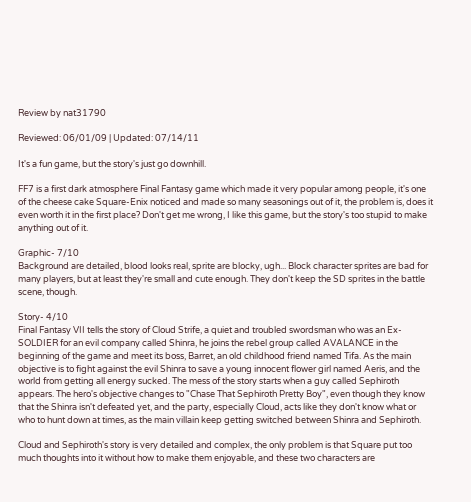Review by nat31790

Reviewed: 06/01/09 | Updated: 07/14/11

It's a fun game, but the story's just go downhill.

FF7 is a first dark atmosphere Final Fantasy game which made it very popular among people, it's one of the cheese cake Square-Enix noticed and made so many seasonings out of it, the problem is, does it even worth it in the first place? Don't get me wrong, I like this game, but the story's too stupid to make anything out of it.

Graphic- 7/10
Background are detailed, blood looks real, sprite are blocky, ugh... Block character sprites are bad for many players, but at least they're small and cute enough. They don't keep the SD sprites in the battle scene, though.

Story- 4/10
Final Fantasy VII tells the story of Cloud Strife, a quiet and troubled swordsman who was an Ex-SOLDIER for an evil company called Shinra, he joins the rebel group called AVALANCE in the beginning of the game and meet its boss, Barret, an old childhood friend named Tifa. As the main objective is to fight against the evil Shinra to save a young innocent flower girl named Aeris, and the world from getting all energy sucked. The mess of the story starts when a guy called Sephiroth appears. The hero's objective changes to "Chase That Sephiroth Pretty Boy", even though they know that the Shinra isn't defeated yet, and the party, especially Cloud, acts like they don't know what or who to hunt down at times, as the main villain keep getting switched between Shinra and Sephiroth.

Cloud and Sephiroth's story is very detailed and complex, the only problem is that Square put too much thoughts into it without how to make them enjoyable, and these two characters are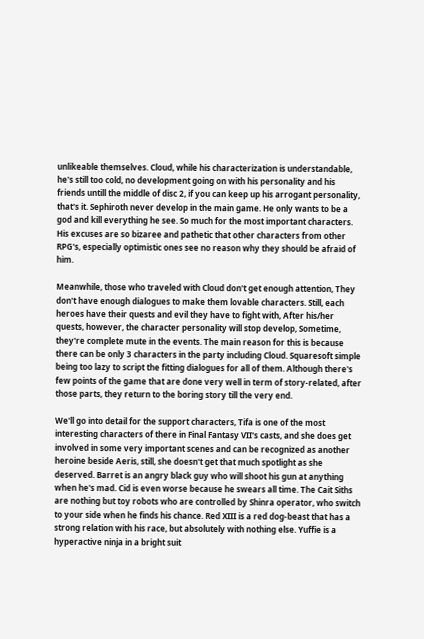unlikeable themselves. Cloud, while his characterization is understandable, he's still too cold, no development going on with his personality and his friends untill the middle of disc 2, if you can keep up his arrogant personality, that's it. Sephiroth never develop in the main game. He only wants to be a god and kill everything he see. So much for the most important characters. His excuses are so bizaree and pathetic that other characters from other RPG's, especially optimistic ones see no reason why they should be afraid of him.

Meanwhile, those who traveled with Cloud don't get enough attention, They don't have enough dialogues to make them lovable characters. Still, each heroes have their quests and evil they have to fight with, After his/her quests, however, the character personality will stop develop, Sometime, they're complete mute in the events. The main reason for this is because there can be only 3 characters in the party including Cloud. Squaresoft simple being too lazy to script the fitting dialogues for all of them. Although there's few points of the game that are done very well in term of story-related, after those parts, they return to the boring story till the very end.

We'll go into detail for the support characters, Tifa is one of the most interesting characters of there in Final Fantasy VII's casts, and she does get involved in some very important scenes and can be recognized as another heroine beside Aeris, still, she doesn't get that much spotlight as she deserved. Barret is an angry black guy who will shoot his gun at anything when he's mad. Cid is even worse because he swears all time. The Cait Siths are nothing but toy robots who are controlled by Shinra operator, who switch to your side when he finds his chance. Red XIII is a red dog-beast that has a strong relation with his race, but absolutely with nothing else. Yuffie is a hyperactive ninja in a bright suit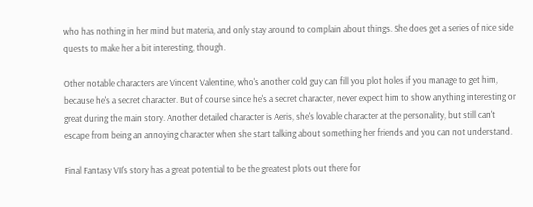who has nothing in her mind but materia, and only stay around to complain about things. She does get a series of nice side quests to make her a bit interesting, though.

Other notable characters are Vincent Valentine, who's another cold guy can fill you plot holes if you manage to get him, because he's a secret character. But of course since he's a secret character, never expect him to show anything interesting or great during the main story. Another detailed character is Aeris, she's lovable character at the personality, but still can't escape from being an annoying character when she start talking about something her friends and you can not understand.

Final Fantasy VII's story has a great potential to be the greatest plots out there for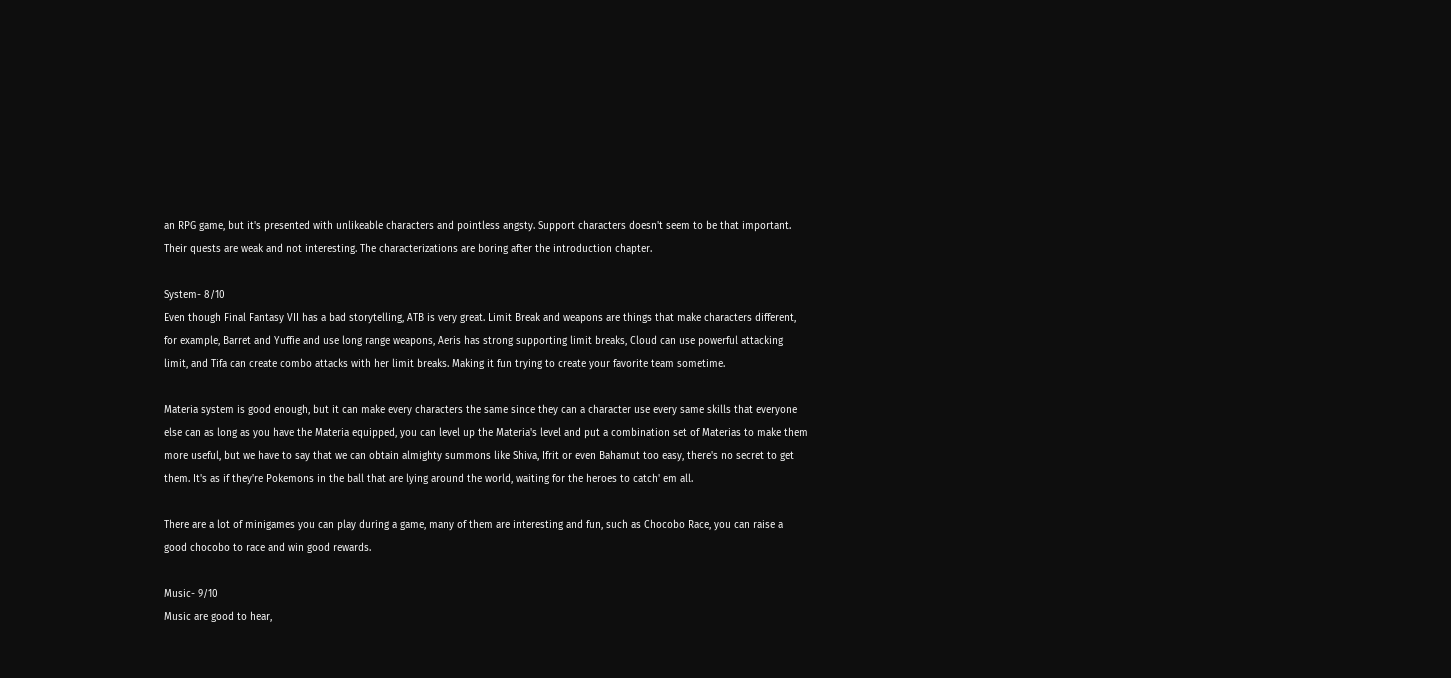an RPG game, but it's presented with unlikeable characters and pointless angsty. Support characters doesn't seem to be that important. Their quests are weak and not interesting. The characterizations are boring after the introduction chapter.

System- 8/10
Even though Final Fantasy VII has a bad storytelling, ATB is very great. Limit Break and weapons are things that make characters different, for example, Barret and Yuffie and use long range weapons, Aeris has strong supporting limit breaks, Cloud can use powerful attacking limit, and Tifa can create combo attacks with her limit breaks. Making it fun trying to create your favorite team sometime.

Materia system is good enough, but it can make every characters the same since they can a character use every same skills that everyone else can as long as you have the Materia equipped, you can level up the Materia's level and put a combination set of Materias to make them more useful, but we have to say that we can obtain almighty summons like Shiva, Ifrit or even Bahamut too easy, there's no secret to get them. It's as if they're Pokemons in the ball that are lying around the world, waiting for the heroes to catch' em all.

There are a lot of minigames you can play during a game, many of them are interesting and fun, such as Chocobo Race, you can raise a good chocobo to race and win good rewards.

Music- 9/10
Music are good to hear,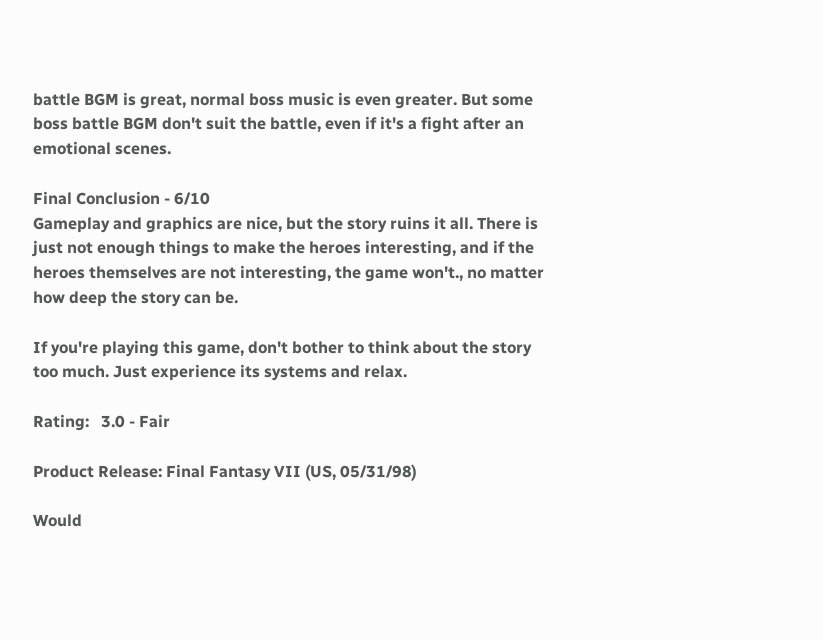battle BGM is great, normal boss music is even greater. But some boss battle BGM don't suit the battle, even if it's a fight after an emotional scenes.

Final Conclusion - 6/10
Gameplay and graphics are nice, but the story ruins it all. There is just not enough things to make the heroes interesting, and if the heroes themselves are not interesting, the game won't., no matter how deep the story can be.

If you're playing this game, don't bother to think about the story too much. Just experience its systems and relax.

Rating:   3.0 - Fair

Product Release: Final Fantasy VII (US, 05/31/98)

Would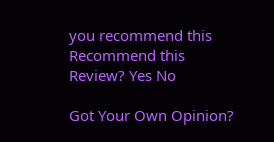you recommend this
Recommend this
Review? Yes No

Got Your Own Opinion?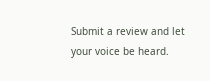Submit a review and let your voice be heard.